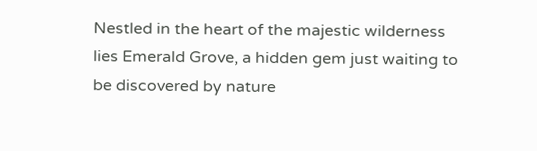Nestled in the heart of the majestic wilderness lies Emerald Grove, a hidden gem just waiting to be discovered by nature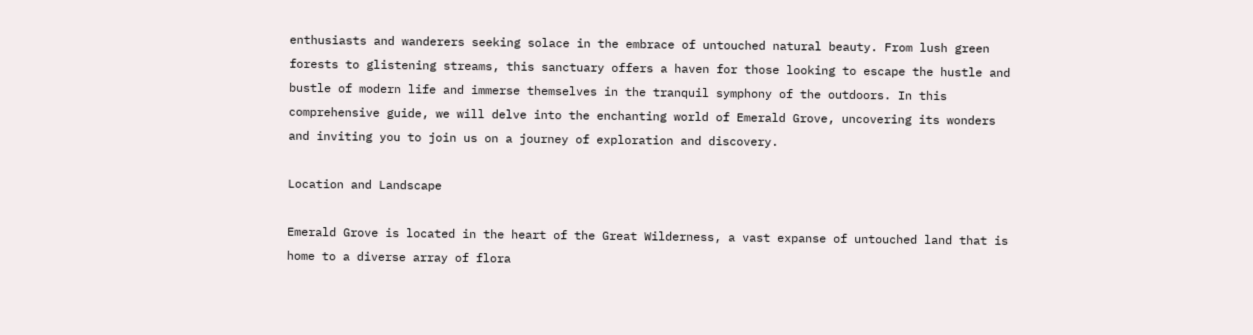enthusiasts and wanderers seeking solace in the embrace of untouched natural beauty. From lush green forests to glistening streams, this sanctuary offers a haven for those looking to escape the hustle and bustle of modern life and immerse themselves in the tranquil symphony of the outdoors. In this comprehensive guide, we will delve into the enchanting world of Emerald Grove, uncovering its wonders and inviting you to join us on a journey of exploration and discovery.

Location and Landscape

Emerald Grove is located in the heart of the Great Wilderness, a vast expanse of untouched land that is home to a diverse array of flora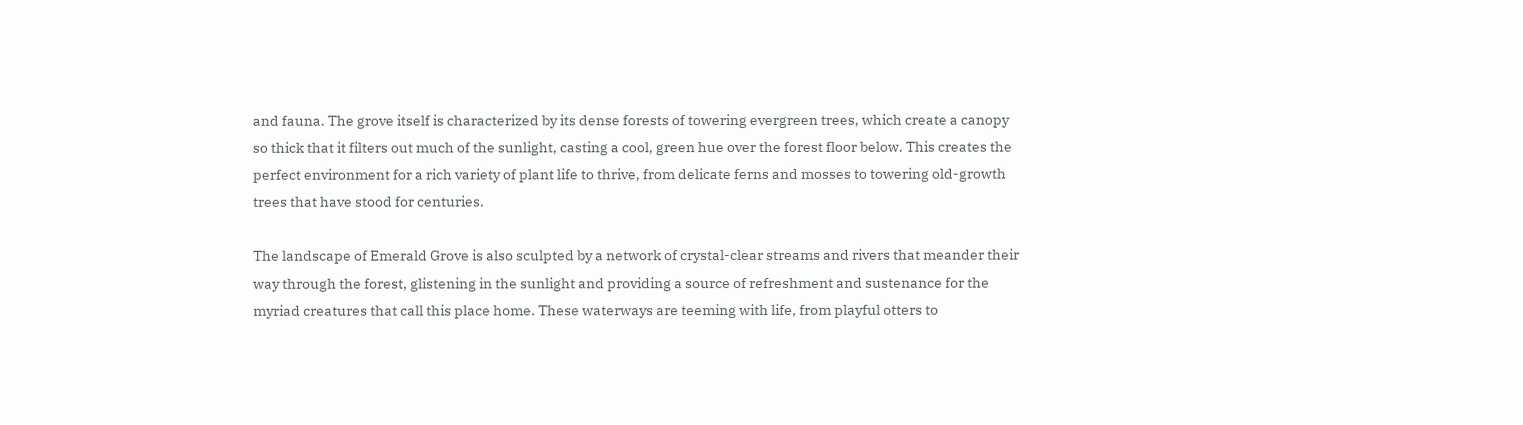and fauna. The grove itself is characterized by its dense forests of towering evergreen trees, which create a canopy so thick that it filters out much of the sunlight, casting a cool, green hue over the forest floor below. This creates the perfect environment for a rich variety of plant life to thrive, from delicate ferns and mosses to towering old-growth trees that have stood for centuries.

The landscape of Emerald Grove is also sculpted by a network of crystal-clear streams and rivers that meander their way through the forest, glistening in the sunlight and providing a source of refreshment and sustenance for the myriad creatures that call this place home. These waterways are teeming with life, from playful otters to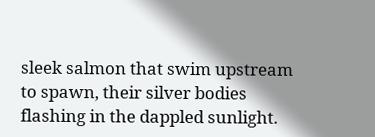sleek salmon that swim upstream to spawn, their silver bodies flashing in the dappled sunlight.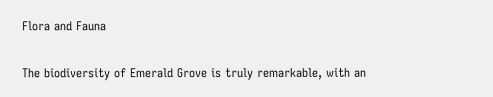Flora and Fauna

The biodiversity of Emerald Grove is truly remarkable, with an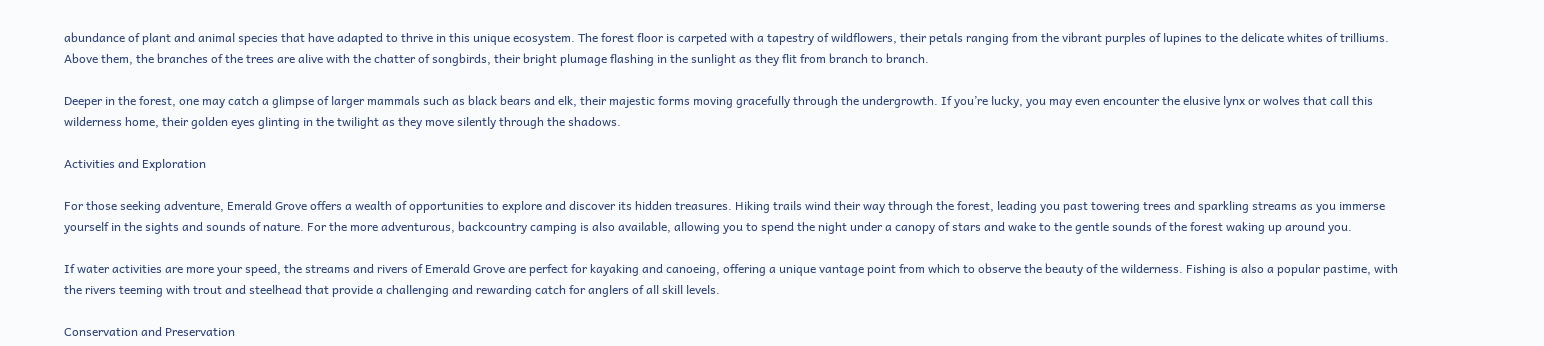abundance of plant and animal species that have adapted to thrive in this unique ecosystem. The forest floor is carpeted with a tapestry of wildflowers, their petals ranging from the vibrant purples of lupines to the delicate whites of trilliums. Above them, the branches of the trees are alive with the chatter of songbirds, their bright plumage flashing in the sunlight as they flit from branch to branch.

Deeper in the forest, one may catch a glimpse of larger mammals such as black bears and elk, their majestic forms moving gracefully through the undergrowth. If you’re lucky, you may even encounter the elusive lynx or wolves that call this wilderness home, their golden eyes glinting in the twilight as they move silently through the shadows.

Activities and Exploration

For those seeking adventure, Emerald Grove offers a wealth of opportunities to explore and discover its hidden treasures. Hiking trails wind their way through the forest, leading you past towering trees and sparkling streams as you immerse yourself in the sights and sounds of nature. For the more adventurous, backcountry camping is also available, allowing you to spend the night under a canopy of stars and wake to the gentle sounds of the forest waking up around you.

If water activities are more your speed, the streams and rivers of Emerald Grove are perfect for kayaking and canoeing, offering a unique vantage point from which to observe the beauty of the wilderness. Fishing is also a popular pastime, with the rivers teeming with trout and steelhead that provide a challenging and rewarding catch for anglers of all skill levels.

Conservation and Preservation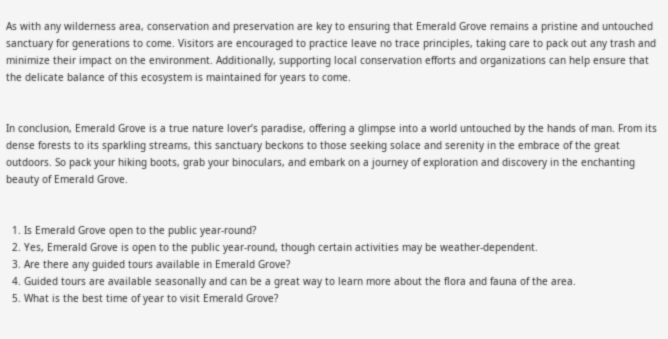As with any wilderness area, conservation and preservation are key to ensuring that Emerald Grove remains a pristine and untouched sanctuary for generations to come. Visitors are encouraged to practice leave no trace principles, taking care to pack out any trash and minimize their impact on the environment. Additionally, supporting local conservation efforts and organizations can help ensure that the delicate balance of this ecosystem is maintained for years to come.


In conclusion, Emerald Grove is a true nature lover’s paradise, offering a glimpse into a world untouched by the hands of man. From its dense forests to its sparkling streams, this sanctuary beckons to those seeking solace and serenity in the embrace of the great outdoors. So pack your hiking boots, grab your binoculars, and embark on a journey of exploration and discovery in the enchanting beauty of Emerald Grove.


  1. Is Emerald Grove open to the public year-round?
  2. Yes, Emerald Grove is open to the public year-round, though certain activities may be weather-dependent.
  3. Are there any guided tours available in Emerald Grove?
  4. Guided tours are available seasonally and can be a great way to learn more about the flora and fauna of the area.
  5. What is the best time of year to visit Emerald Grove?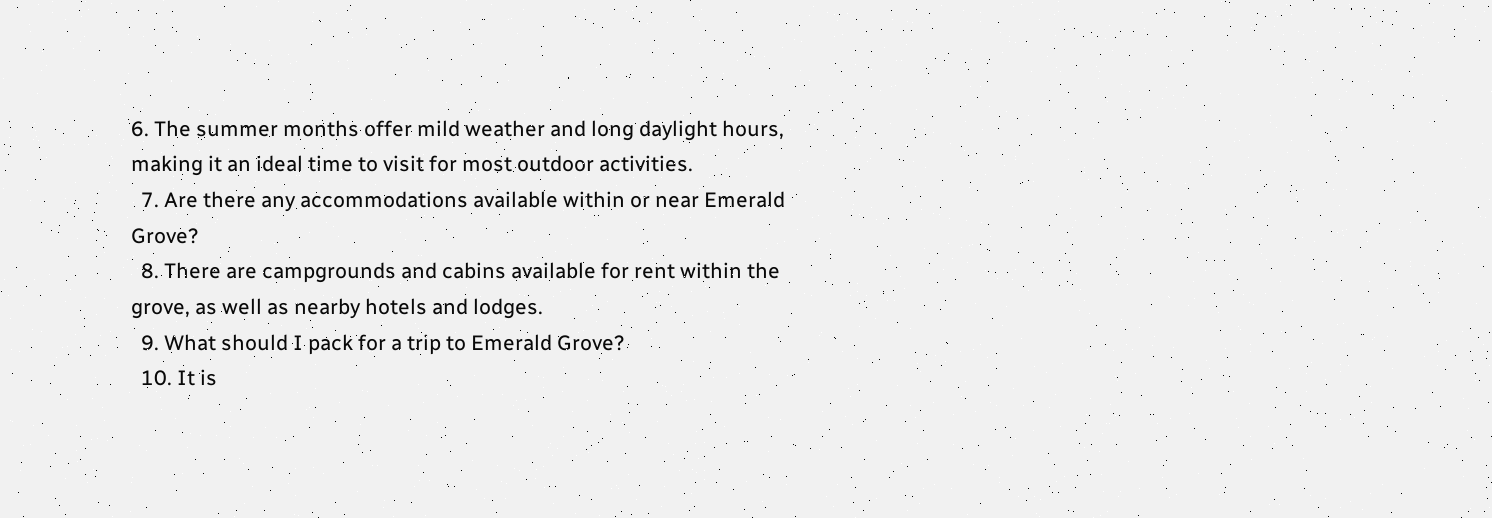6. The summer months offer mild weather and long daylight hours, making it an ideal time to visit for most outdoor activities.
  7. Are there any accommodations available within or near Emerald Grove?
  8. There are campgrounds and cabins available for rent within the grove, as well as nearby hotels and lodges.
  9. What should I pack for a trip to Emerald Grove?
  10. It is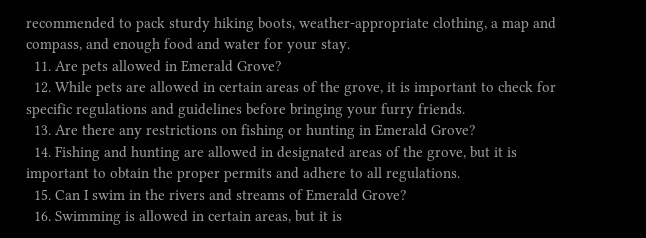recommended to pack sturdy hiking boots, weather-appropriate clothing, a map and compass, and enough food and water for your stay.
  11. Are pets allowed in Emerald Grove?
  12. While pets are allowed in certain areas of the grove, it is important to check for specific regulations and guidelines before bringing your furry friends.
  13. Are there any restrictions on fishing or hunting in Emerald Grove?
  14. Fishing and hunting are allowed in designated areas of the grove, but it is important to obtain the proper permits and adhere to all regulations.
  15. Can I swim in the rivers and streams of Emerald Grove?
  16. Swimming is allowed in certain areas, but it is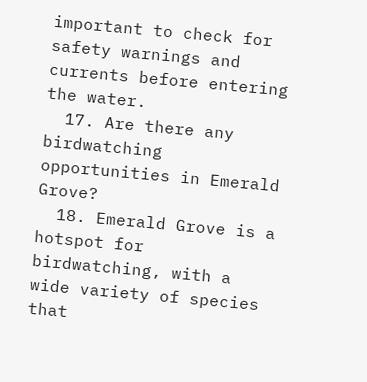important to check for safety warnings and currents before entering the water.
  17. Are there any birdwatching opportunities in Emerald Grove?
  18. Emerald Grove is a hotspot for birdwatching, with a wide variety of species that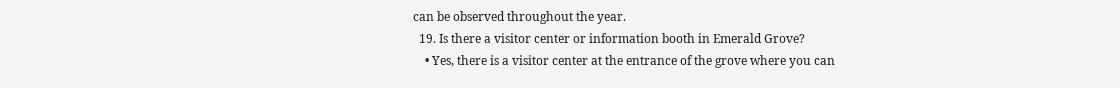can be observed throughout the year.
  19. Is there a visitor center or information booth in Emerald Grove?
    • Yes, there is a visitor center at the entrance of the grove where you can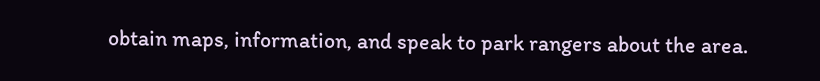obtain maps, information, and speak to park rangers about the area.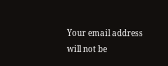Your email address will not be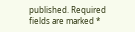published. Required fields are marked *